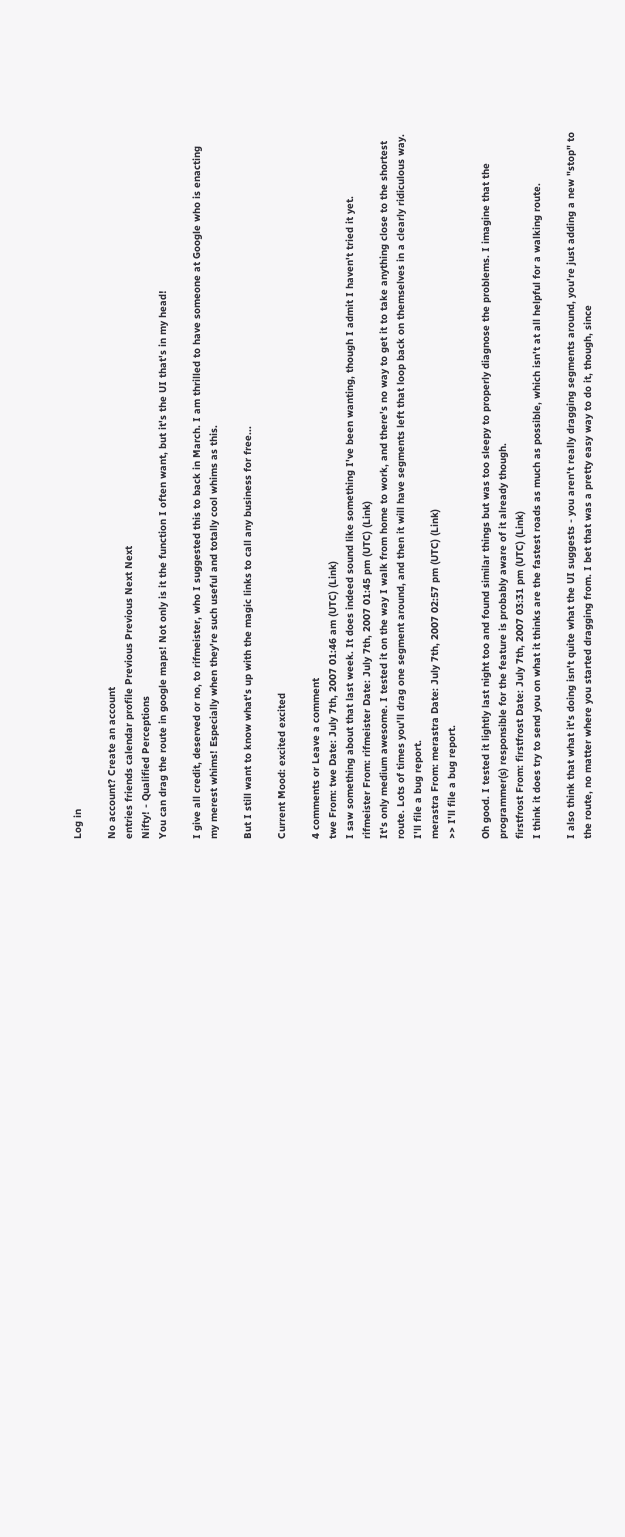Log in

No account? Create an account
entries friends calendar profile Previous Previous Next Next
Nifty! - Qualified Perceptions
You can drag the route in google maps! Not only is it the function I often want, but it's the UI that's in my head!

I give all credit, deserved or no, to rifmeister, who I suggested this to back in March. I am thrilled to have someone at Google who is enacting my merest whims! Especially when they're such useful and totally cool whims as this.

But I still want to know what's up with the magic links to call any business for free...

Current Mood: excited excited

4 comments or Leave a comment
twe From: twe Date: July 7th, 2007 01:46 am (UTC) (Link)
I saw something about that last week. It does indeed sound like something I've been wanting, though I admit I haven't tried it yet.
rifmeister From: rifmeister Date: July 7th, 2007 01:45 pm (UTC) (Link)
It's only medium awesome. I tested it on the way I walk from home to work, and there's no way to get it to take anything close to the shortest route. Lots of times you'll drag one segment around, and then it will have segments left that loop back on themselves in a clearly ridiculous way. I'll file a bug report.
merastra From: merastra Date: July 7th, 2007 02:57 pm (UTC) (Link)
>> I'll file a bug report.

Oh good. I tested it lightly last night too and found similar things but was too sleepy to properly diagnose the problems. I imagine that the programmer(s) responsible for the feature is probably aware of it already though.
firstfrost From: firstfrost Date: July 7th, 2007 03:31 pm (UTC) (Link)
I think it does try to send you on what it thinks are the fastest roads as much as possible, which isn't at all helpful for a walking route.

I also think that what it's doing isn't quite what the UI suggests - you aren't really dragging segments around, you're just adding a new "stop" to the route, no matter where you started dragging from. I bet that was a pretty easy way to do it, though, since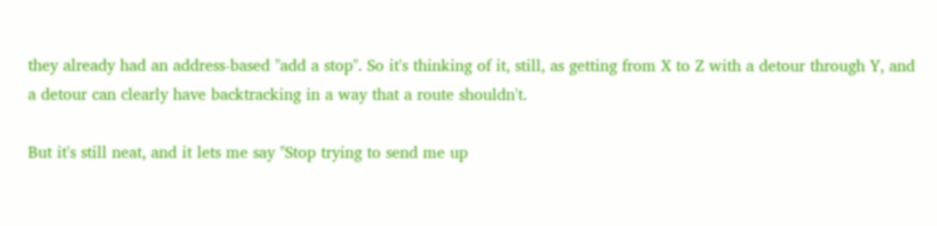they already had an address-based "add a stop". So it's thinking of it, still, as getting from X to Z with a detour through Y, and a detour can clearly have backtracking in a way that a route shouldn't.

But it's still neat, and it lets me say "Stop trying to send me up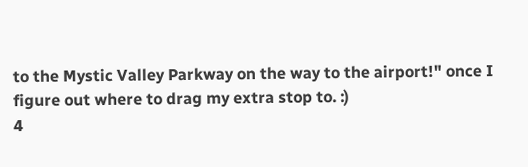to the Mystic Valley Parkway on the way to the airport!" once I figure out where to drag my extra stop to. :)
4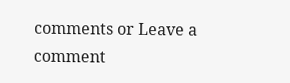comments or Leave a comment